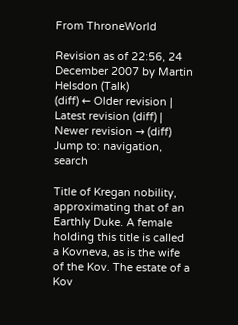From ThroneWorld

Revision as of 22:56, 24 December 2007 by Martin Helsdon (Talk)
(diff) ← Older revision | Latest revision (diff) | Newer revision → (diff)
Jump to: navigation, search

Title of Kregan nobility, approximating that of an Earthly Duke. A female holding this title is called a Kovneva, as is the wife of the Kov. The estate of a Kov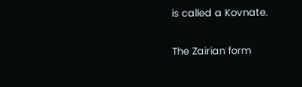is called a Kovnate.

The Zairian form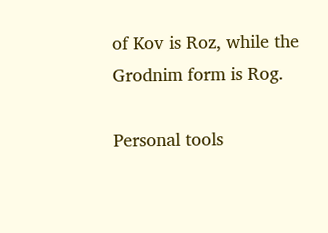of Kov is Roz, while the Grodnim form is Rog.

Personal tools